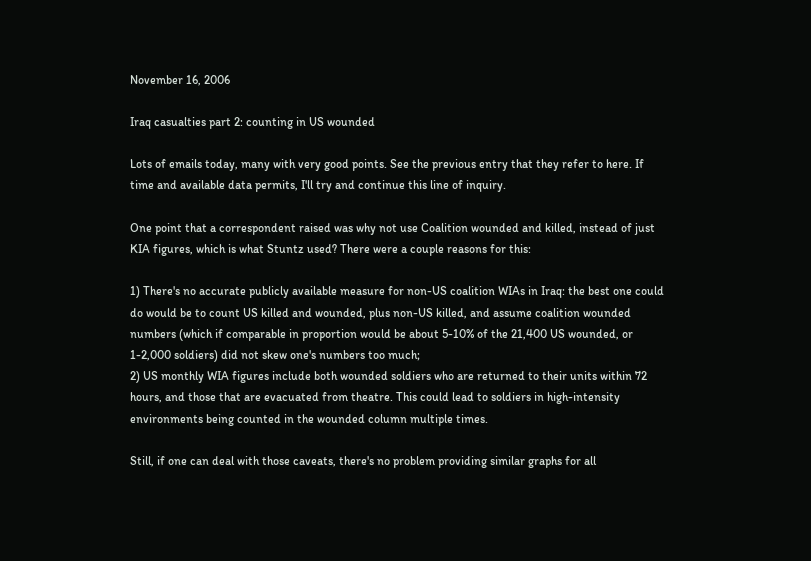November 16, 2006

Iraq casualties part 2: counting in US wounded

Lots of emails today, many with very good points. See the previous entry that they refer to here. If time and available data permits, I'll try and continue this line of inquiry.

One point that a correspondent raised was why not use Coalition wounded and killed, instead of just KIA figures, which is what Stuntz used? There were a couple reasons for this:

1) There's no accurate publicly available measure for non-US coalition WIAs in Iraq: the best one could do would be to count US killed and wounded, plus non-US killed, and assume coalition wounded numbers (which if comparable in proportion would be about 5-10% of the 21,400 US wounded, or 1-2,000 soldiers) did not skew one's numbers too much;
2) US monthly WIA figures include both wounded soldiers who are returned to their units within 72 hours, and those that are evacuated from theatre. This could lead to soldiers in high-intensity environments being counted in the wounded column multiple times.

Still, if one can deal with those caveats, there's no problem providing similar graphs for all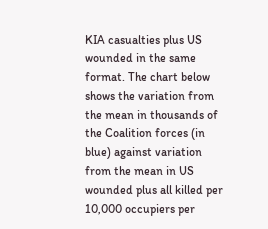KIA casualties plus US wounded in the same format. The chart below shows the variation from the mean in thousands of the Coalition forces (in blue) against variation from the mean in US wounded plus all killed per 10,000 occupiers per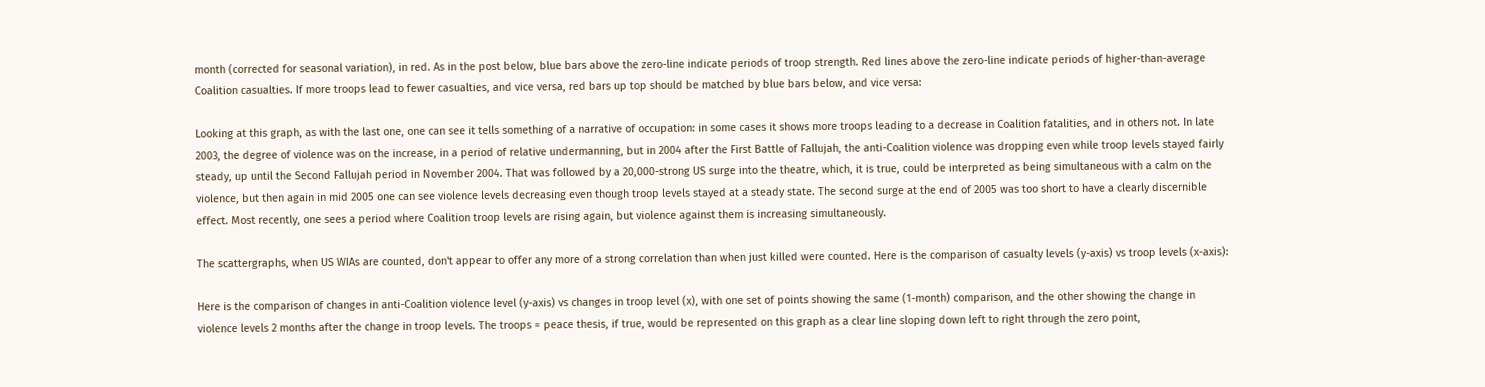month (corrected for seasonal variation), in red. As in the post below, blue bars above the zero-line indicate periods of troop strength. Red lines above the zero-line indicate periods of higher-than-average Coalition casualties. If more troops lead to fewer casualties, and vice versa, red bars up top should be matched by blue bars below, and vice versa:

Looking at this graph, as with the last one, one can see it tells something of a narrative of occupation: in some cases it shows more troops leading to a decrease in Coalition fatalities, and in others not. In late 2003, the degree of violence was on the increase, in a period of relative undermanning, but in 2004 after the First Battle of Fallujah, the anti-Coalition violence was dropping even while troop levels stayed fairly steady, up until the Second Fallujah period in November 2004. That was followed by a 20,000-strong US surge into the theatre, which, it is true, could be interpreted as being simultaneous with a calm on the violence, but then again in mid 2005 one can see violence levels decreasing even though troop levels stayed at a steady state. The second surge at the end of 2005 was too short to have a clearly discernible effect. Most recently, one sees a period where Coalition troop levels are rising again, but violence against them is increasing simultaneously.

The scattergraphs, when US WIAs are counted, don't appear to offer any more of a strong correlation than when just killed were counted. Here is the comparison of casualty levels (y-axis) vs troop levels (x-axis):

Here is the comparison of changes in anti-Coalition violence level (y-axis) vs changes in troop level (x), with one set of points showing the same (1-month) comparison, and the other showing the change in violence levels 2 months after the change in troop levels. The troops = peace thesis, if true, would be represented on this graph as a clear line sloping down left to right through the zero point,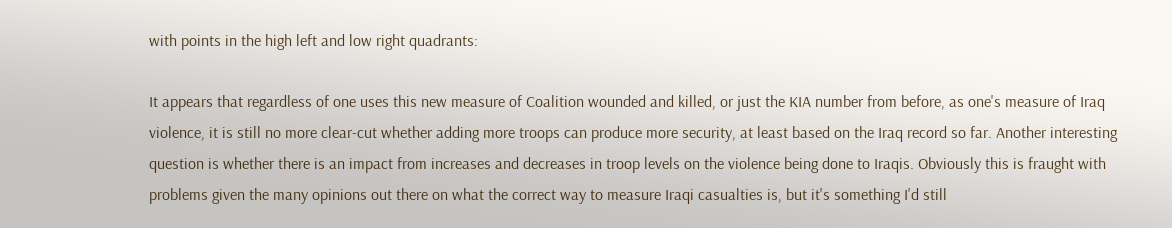with points in the high left and low right quadrants:

It appears that regardless of one uses this new measure of Coalition wounded and killed, or just the KIA number from before, as one's measure of Iraq violence, it is still no more clear-cut whether adding more troops can produce more security, at least based on the Iraq record so far. Another interesting question is whether there is an impact from increases and decreases in troop levels on the violence being done to Iraqis. Obviously this is fraught with problems given the many opinions out there on what the correct way to measure Iraqi casualties is, but it's something I'd still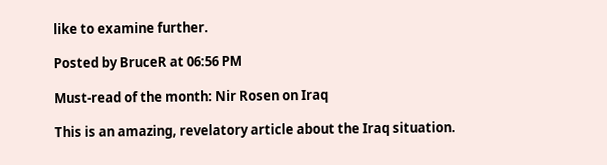like to examine further.

Posted by BruceR at 06:56 PM

Must-read of the month: Nir Rosen on Iraq

This is an amazing, revelatory article about the Iraq situation.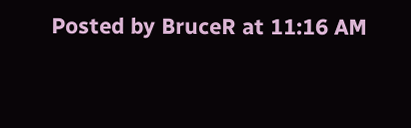Posted by BruceR at 11:16 AM